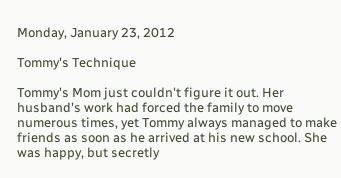Monday, January 23, 2012

Tommy's Technique

Tommy's Mom just couldn't figure it out. Her husband's work had forced the family to move numerous times, yet Tommy always managed to make friends as soon as he arrived at his new school. She was happy, but secretly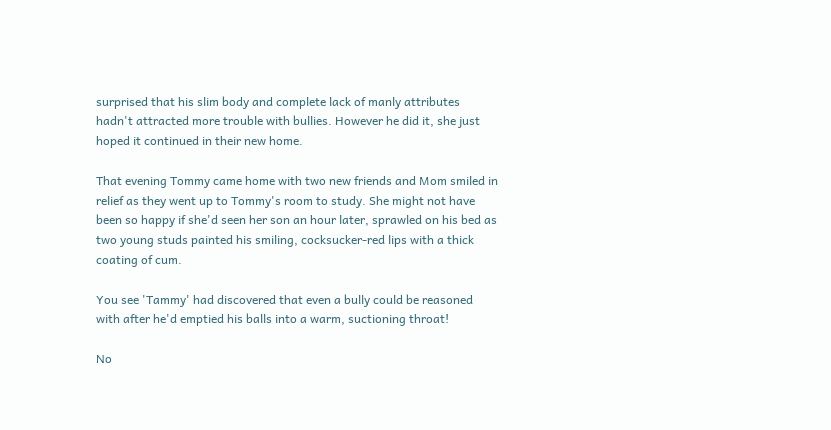surprised that his slim body and complete lack of manly attributes hadn't attracted more trouble with bullies. However he did it, she just hoped it continued in their new home.

That evening Tommy came home with two new friends and Mom smiled in relief as they went up to Tommy's room to study. She might not have been so happy if she'd seen her son an hour later, sprawled on his bed as two young studs painted his smiling, cocksucker-red lips with a thick coating of cum.

You see 'Tammy' had discovered that even a bully could be reasoned with after he'd emptied his balls into a warm, suctioning throat!

No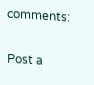comments:

Post a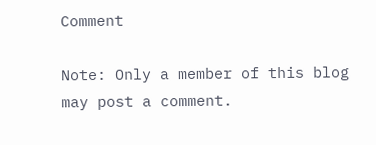Comment

Note: Only a member of this blog may post a comment.